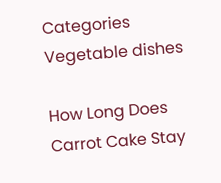Categories Vegetable dishes

How Long Does Carrot Cake Stay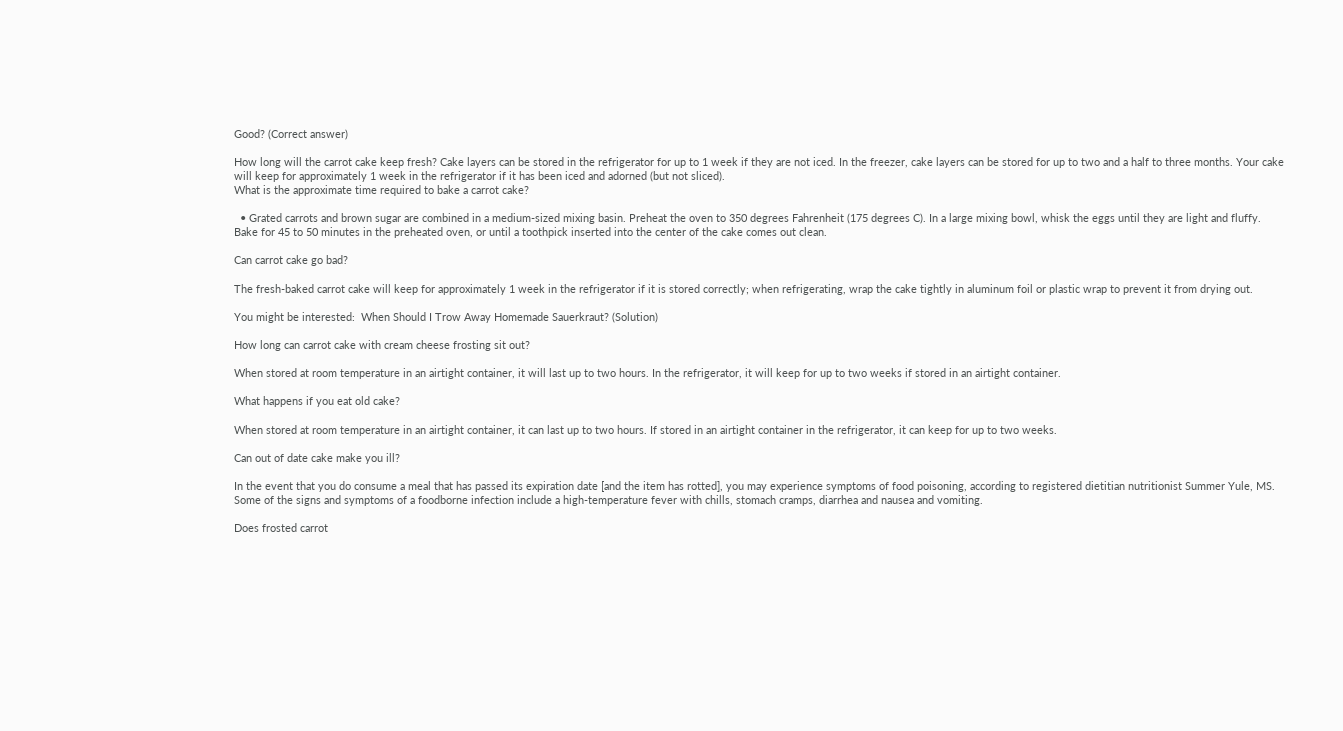Good? (Correct answer)

How long will the carrot cake keep fresh? Cake layers can be stored in the refrigerator for up to 1 week if they are not iced. In the freezer, cake layers can be stored for up to two and a half to three months. Your cake will keep for approximately 1 week in the refrigerator if it has been iced and adorned (but not sliced).
What is the approximate time required to bake a carrot cake?

  • Grated carrots and brown sugar are combined in a medium-sized mixing basin. Preheat the oven to 350 degrees Fahrenheit (175 degrees C). In a large mixing bowl, whisk the eggs until they are light and fluffy. Bake for 45 to 50 minutes in the preheated oven, or until a toothpick inserted into the center of the cake comes out clean.

Can carrot cake go bad?

The fresh-baked carrot cake will keep for approximately 1 week in the refrigerator if it is stored correctly; when refrigerating, wrap the cake tightly in aluminum foil or plastic wrap to prevent it from drying out.

You might be interested:  When Should I Trow Away Homemade Sauerkraut? (Solution)

How long can carrot cake with cream cheese frosting sit out?

When stored at room temperature in an airtight container, it will last up to two hours. In the refrigerator, it will keep for up to two weeks if stored in an airtight container.

What happens if you eat old cake?

When stored at room temperature in an airtight container, it can last up to two hours. If stored in an airtight container in the refrigerator, it can keep for up to two weeks.

Can out of date cake make you ill?

In the event that you do consume a meal that has passed its expiration date [and the item has rotted], you may experience symptoms of food poisoning, according to registered dietitian nutritionist Summer Yule, MS. Some of the signs and symptoms of a foodborne infection include a high-temperature fever with chills, stomach cramps, diarrhea and nausea and vomiting.

Does frosted carrot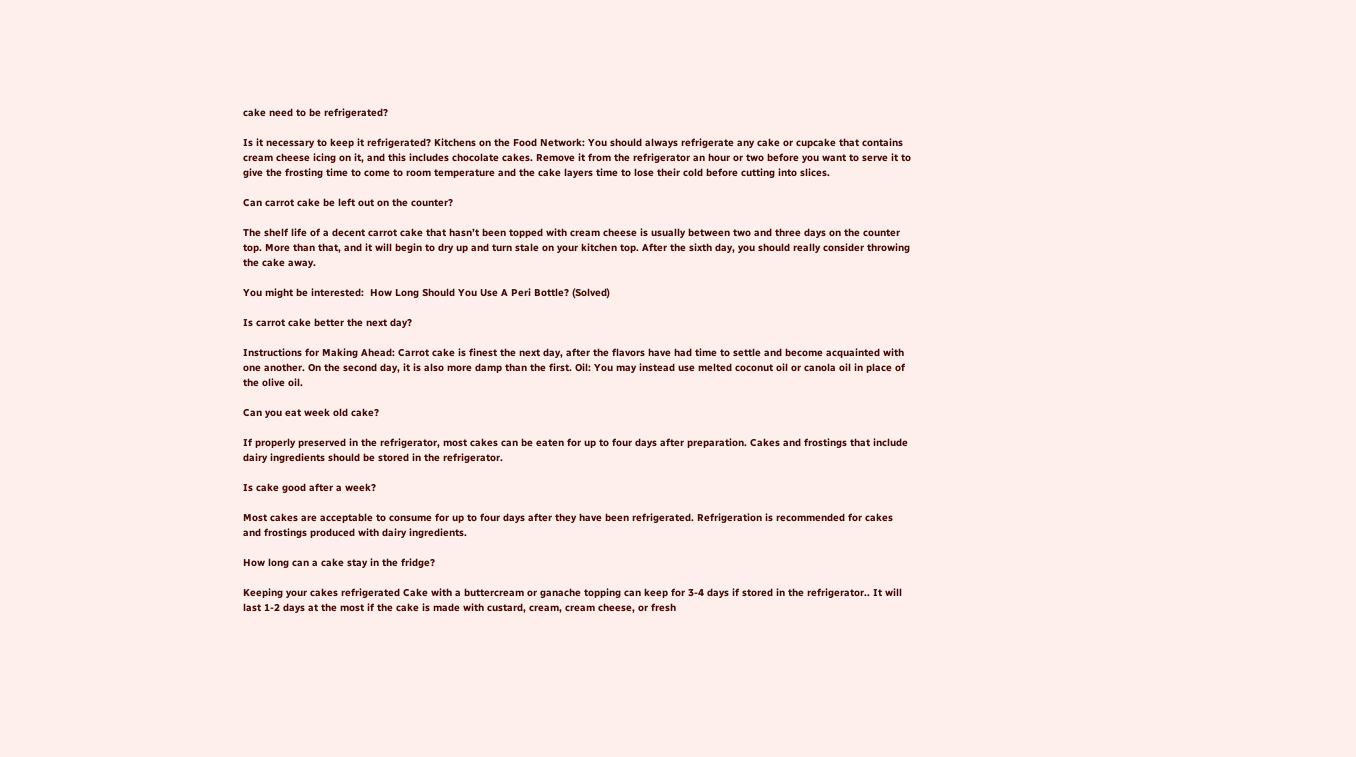cake need to be refrigerated?

Is it necessary to keep it refrigerated? Kitchens on the Food Network: You should always refrigerate any cake or cupcake that contains cream cheese icing on it, and this includes chocolate cakes. Remove it from the refrigerator an hour or two before you want to serve it to give the frosting time to come to room temperature and the cake layers time to lose their cold before cutting into slices.

Can carrot cake be left out on the counter?

The shelf life of a decent carrot cake that hasn’t been topped with cream cheese is usually between two and three days on the counter top. More than that, and it will begin to dry up and turn stale on your kitchen top. After the sixth day, you should really consider throwing the cake away.

You might be interested:  How Long Should You Use A Peri Bottle? (Solved)

Is carrot cake better the next day?

Instructions for Making Ahead: Carrot cake is finest the next day, after the flavors have had time to settle and become acquainted with one another. On the second day, it is also more damp than the first. Oil: You may instead use melted coconut oil or canola oil in place of the olive oil.

Can you eat week old cake?

If properly preserved in the refrigerator, most cakes can be eaten for up to four days after preparation. Cakes and frostings that include dairy ingredients should be stored in the refrigerator.

Is cake good after a week?

Most cakes are acceptable to consume for up to four days after they have been refrigerated. Refrigeration is recommended for cakes and frostings produced with dairy ingredients.

How long can a cake stay in the fridge?

Keeping your cakes refrigerated Cake with a buttercream or ganache topping can keep for 3-4 days if stored in the refrigerator.. It will last 1-2 days at the most if the cake is made with custard, cream, cream cheese, or fresh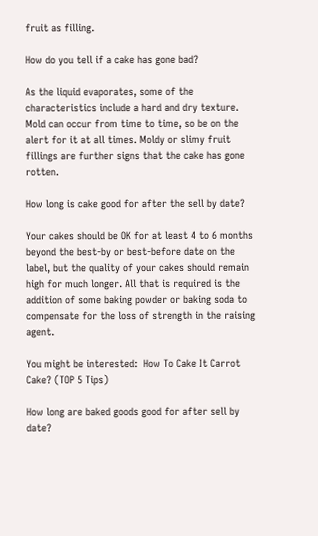fruit as filling.

How do you tell if a cake has gone bad?

As the liquid evaporates, some of the characteristics include a hard and dry texture. Mold can occur from time to time, so be on the alert for it at all times. Moldy or slimy fruit fillings are further signs that the cake has gone rotten.

How long is cake good for after the sell by date?

Your cakes should be OK for at least 4 to 6 months beyond the best-by or best-before date on the label, but the quality of your cakes should remain high for much longer. All that is required is the addition of some baking powder or baking soda to compensate for the loss of strength in the raising agent.

You might be interested:  How To Cake It Carrot Cake? (TOP 5 Tips)

How long are baked goods good for after sell by date?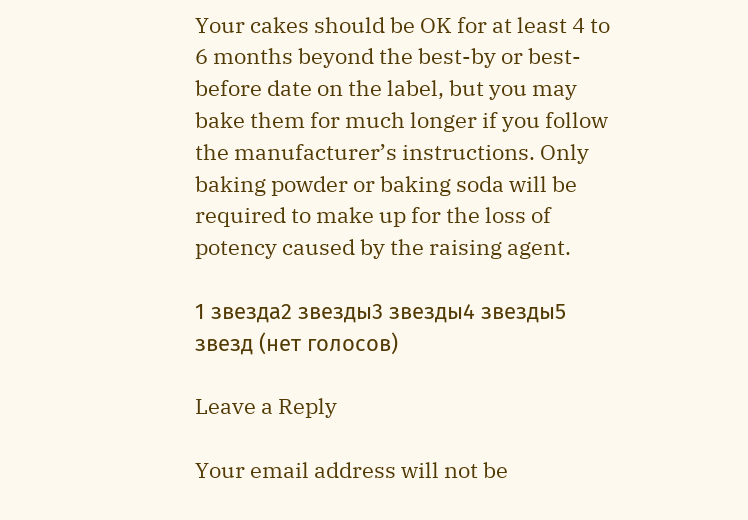Your cakes should be OK for at least 4 to 6 months beyond the best-by or best-before date on the label, but you may bake them for much longer if you follow the manufacturer’s instructions. Only baking powder or baking soda will be required to make up for the loss of potency caused by the raising agent.

1 звезда2 звезды3 звезды4 звезды5 звезд (нет голосов)

Leave a Reply

Your email address will not be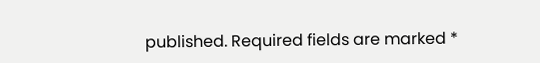published. Required fields are marked *